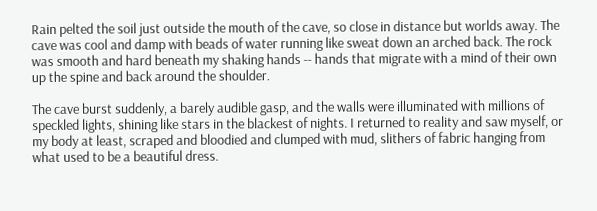Rain pelted the soil just outside the mouth of the cave, so close in distance but worlds away. The cave was cool and damp with beads of water running like sweat down an arched back. The rock was smooth and hard beneath my shaking hands -- hands that migrate with a mind of their own up the spine and back around the shoulder.

The cave burst suddenly, a barely audible gasp, and the walls were illuminated with millions of speckled lights, shining like stars in the blackest of nights. I returned to reality and saw myself, or my body at least, scraped and bloodied and clumped with mud, slithers of fabric hanging from what used to be a beautiful dress.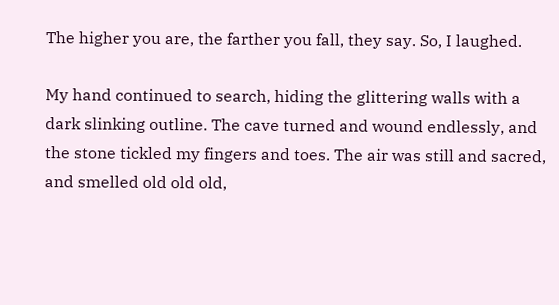The higher you are, the farther you fall, they say. So, I laughed.

My hand continued to search, hiding the glittering walls with a dark slinking outline. The cave turned and wound endlessly, and the stone tickled my fingers and toes. The air was still and sacred, and smelled old old old,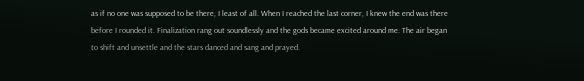as if no one was supposed to be there, I least of all. When I reached the last corner, I knew the end was there before I rounded it. Finalization rang out soundlessly and the gods became excited around me. The air began to shift and unsettle and the stars danced and sang and prayed.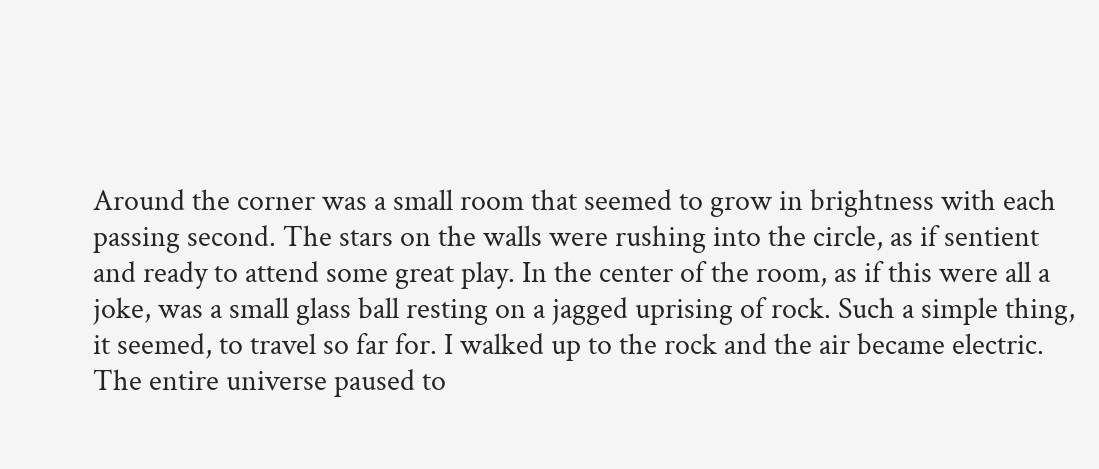Around the corner was a small room that seemed to grow in brightness with each passing second. The stars on the walls were rushing into the circle, as if sentient and ready to attend some great play. In the center of the room, as if this were all a joke, was a small glass ball resting on a jagged uprising of rock. Such a simple thing, it seemed, to travel so far for. I walked up to the rock and the air became electric. The entire universe paused to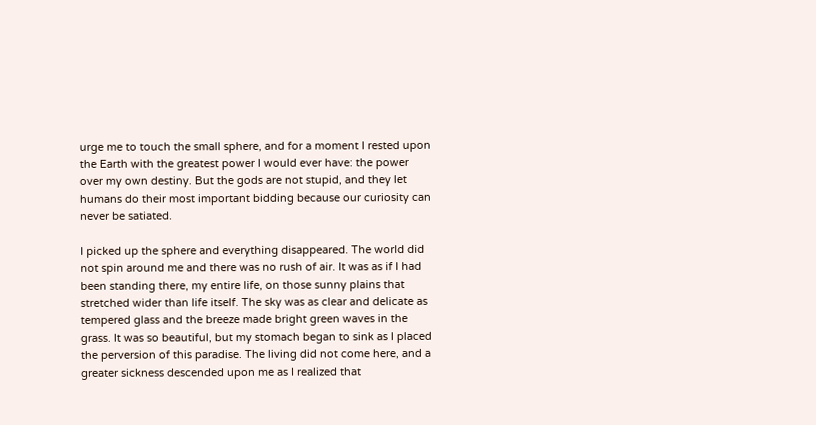urge me to touch the small sphere, and for a moment I rested upon the Earth with the greatest power I would ever have: the power over my own destiny. But the gods are not stupid, and they let humans do their most important bidding because our curiosity can never be satiated.

I picked up the sphere and everything disappeared. The world did not spin around me and there was no rush of air. It was as if I had been standing there, my entire life, on those sunny plains that stretched wider than life itself. The sky was as clear and delicate as tempered glass and the breeze made bright green waves in the grass. It was so beautiful, but my stomach began to sink as I placed the perversion of this paradise. The living did not come here, and a greater sickness descended upon me as I realized that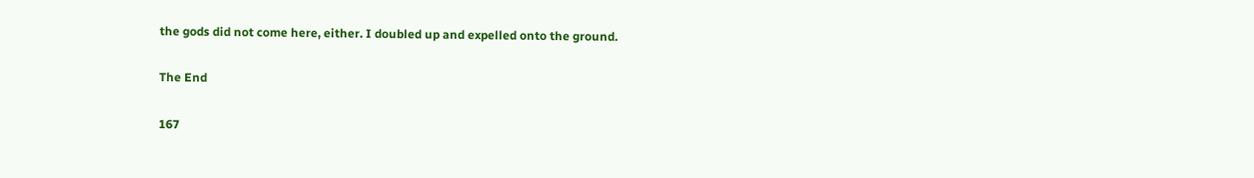the gods did not come here, either. I doubled up and expelled onto the ground.

The End

167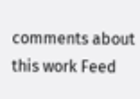comments about this work Feed